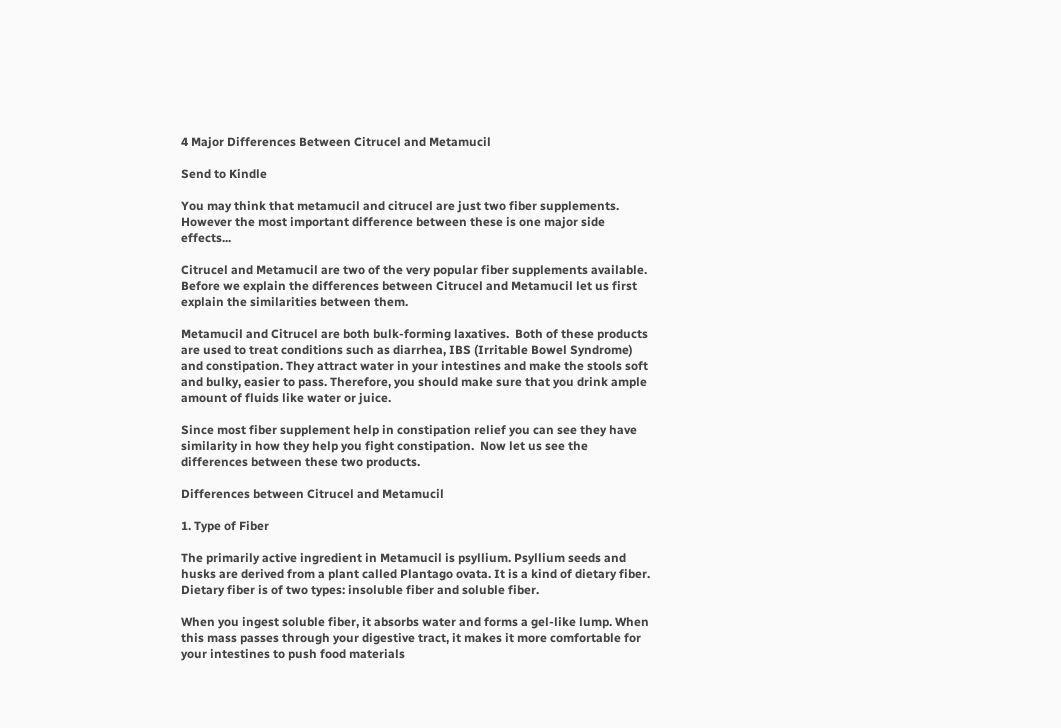4 Major Differences Between Citrucel and Metamucil

Send to Kindle

You may think that metamucil and citrucel are just two fiber supplements. However the most important difference between these is one major side effects...

Citrucel and Metamucil are two of the very popular fiber supplements available.  Before we explain the differences between Citrucel and Metamucil let us first explain the similarities between them.

Metamucil and Citrucel are both bulk-forming laxatives.  Both of these products are used to treat conditions such as diarrhea, IBS (Irritable Bowel Syndrome) and constipation. They attract water in your intestines and make the stools soft and bulky, easier to pass. Therefore, you should make sure that you drink ample amount of fluids like water or juice.

Since most fiber supplement help in constipation relief you can see they have similarity in how they help you fight constipation.  Now let us see the differences between these two products.

Differences between Citrucel and Metamucil

1. Type of Fiber

The primarily active ingredient in Metamucil is psyllium. Psyllium seeds and husks are derived from a plant called Plantago ovata. It is a kind of dietary fiber. Dietary fiber is of two types: insoluble fiber and soluble fiber.

When you ingest soluble fiber, it absorbs water and forms a gel-like lump. When this mass passes through your digestive tract, it makes it more comfortable for your intestines to push food materials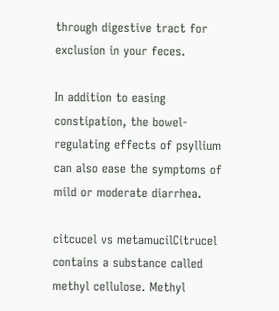through digestive tract for exclusion in your feces.

In addition to easing constipation, the bowel-regulating effects of psyllium can also ease the symptoms of mild or moderate diarrhea.

citcucel vs metamucilCitrucel contains a substance called methyl cellulose. Methyl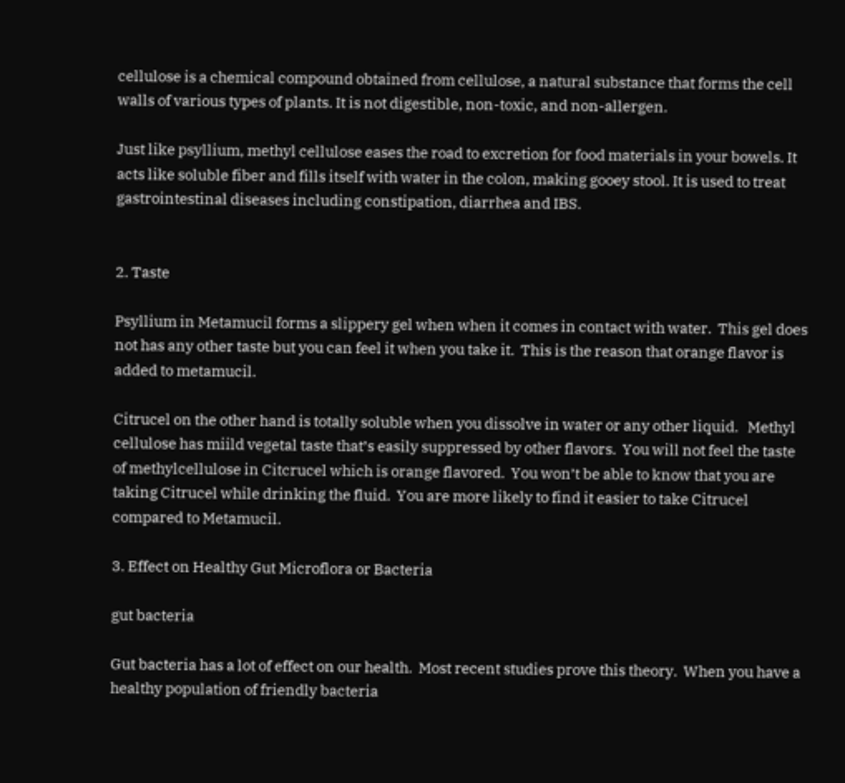cellulose is a chemical compound obtained from cellulose, a natural substance that forms the cell walls of various types of plants. It is not digestible, non-toxic, and non-allergen.

Just like psyllium, methyl cellulose eases the road to excretion for food materials in your bowels. It acts like soluble fiber and fills itself with water in the colon, making gooey stool. It is used to treat gastrointestinal diseases including constipation, diarrhea and IBS.


2. Taste

Psyllium in Metamucil forms a slippery gel when when it comes in contact with water.  This gel does not has any other taste but you can feel it when you take it.  This is the reason that orange flavor is added to metamucil.

Citrucel on the other hand is totally soluble when you dissolve in water or any other liquid.   Methyl cellulose has miild vegetal taste that’s easily suppressed by other flavors.  You will not feel the taste of methylcellulose in Citcrucel which is orange flavored.  You won’t be able to know that you are taking Citrucel while drinking the fluid.  You are more likely to find it easier to take Citrucel compared to Metamucil.

3. Effect on Healthy Gut Microflora or Bacteria

gut bacteria

Gut bacteria has a lot of effect on our health.  Most recent studies prove this theory.  When you have a healthy population of friendly bacteria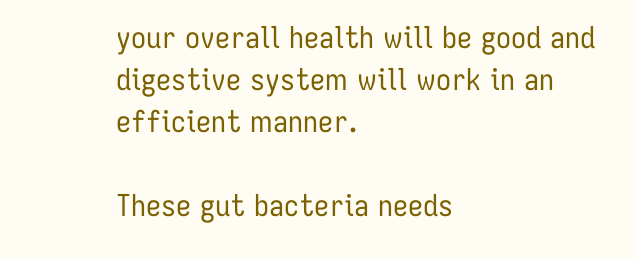your overall health will be good and digestive system will work in an efficient manner.

These gut bacteria needs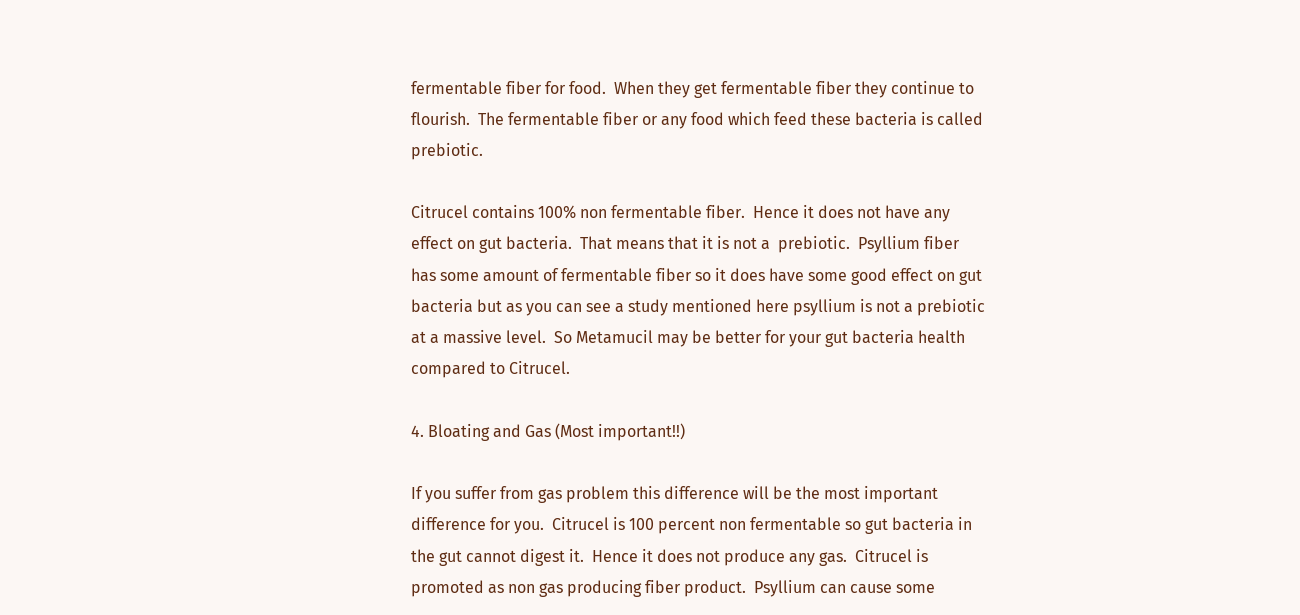fermentable fiber for food.  When they get fermentable fiber they continue to flourish.  The fermentable fiber or any food which feed these bacteria is called prebiotic.

Citrucel contains 100% non fermentable fiber.  Hence it does not have any effect on gut bacteria.  That means that it is not a  prebiotic.  Psyllium fiber has some amount of fermentable fiber so it does have some good effect on gut bacteria but as you can see a study mentioned here psyllium is not a prebiotic at a massive level.  So Metamucil may be better for your gut bacteria health compared to Citrucel.

4. Bloating and Gas (Most important!!)

If you suffer from gas problem this difference will be the most important difference for you.  Citrucel is 100 percent non fermentable so gut bacteria in the gut cannot digest it.  Hence it does not produce any gas.  Citrucel is promoted as non gas producing fiber product.  Psyllium can cause some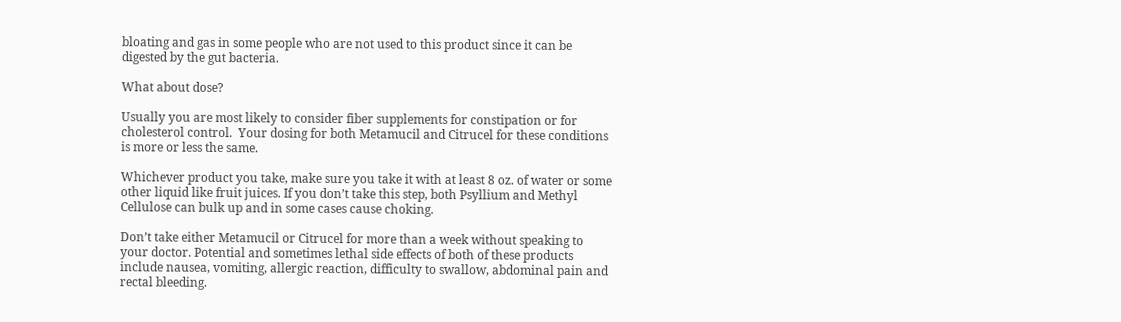bloating and gas in some people who are not used to this product since it can be digested by the gut bacteria.

What about dose?

Usually you are most likely to consider fiber supplements for constipation or for cholesterol control.  Your dosing for both Metamucil and Citrucel for these conditions is more or less the same.

Whichever product you take, make sure you take it with at least 8 oz. of water or some other liquid like fruit juices. If you don’t take this step, both Psyllium and Methyl Cellulose can bulk up and in some cases cause choking.

Don’t take either Metamucil or Citrucel for more than a week without speaking to your doctor. Potential and sometimes lethal side effects of both of these products include nausea, vomiting, allergic reaction, difficulty to swallow, abdominal pain and rectal bleeding.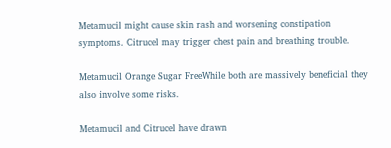Metamucil might cause skin rash and worsening constipation symptoms. Citrucel may trigger chest pain and breathing trouble.

Metamucil Orange Sugar FreeWhile both are massively beneficial they also involve some risks.

Metamucil and Citrucel have drawn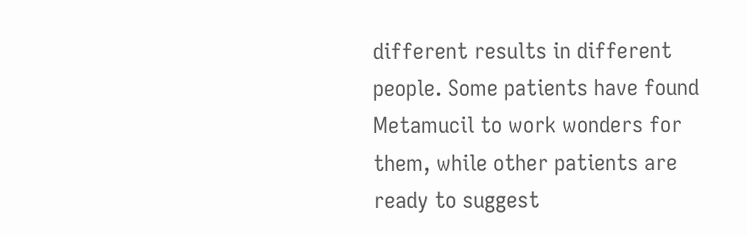different results in different people. Some patients have found Metamucil to work wonders for them, while other patients are ready to suggest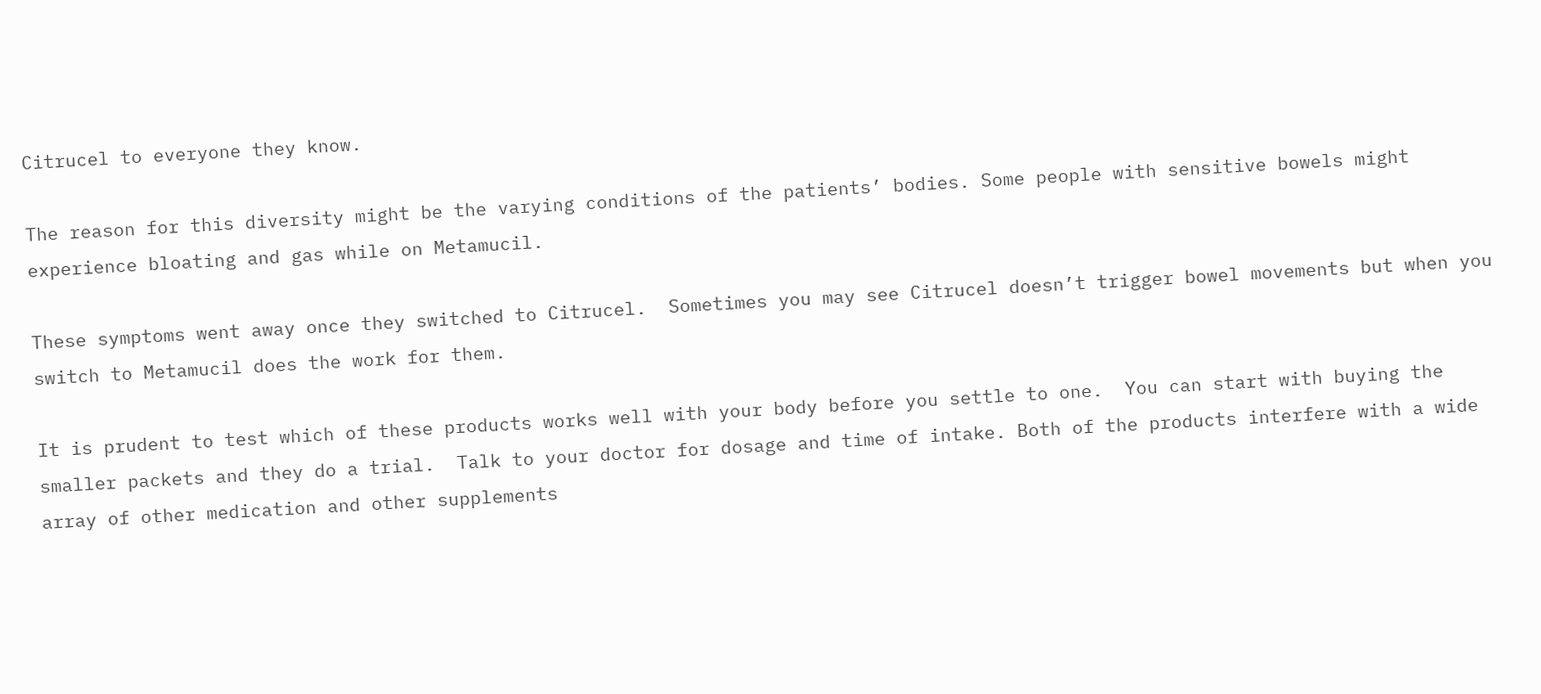Citrucel to everyone they know.

The reason for this diversity might be the varying conditions of the patients’ bodies. Some people with sensitive bowels might experience bloating and gas while on Metamucil.

These symptoms went away once they switched to Citrucel.  Sometimes you may see Citrucel doesn’t trigger bowel movements but when you switch to Metamucil does the work for them.

It is prudent to test which of these products works well with your body before you settle to one.  You can start with buying the smaller packets and they do a trial.  Talk to your doctor for dosage and time of intake. Both of the products interfere with a wide array of other medication and other supplements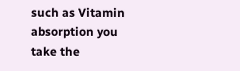such as Vitamin absorption you take the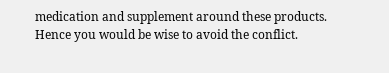medication and supplement around these products. Hence you would be wise to avoid the conflict.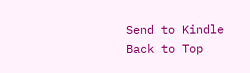Send to Kindle
Back to Top